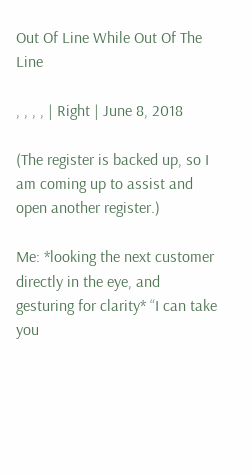Out Of Line While Out Of The Line

, , , , | Right | June 8, 2018

(The register is backed up, so I am coming up to assist and open another register.)

Me: *looking the next customer directly in the eye, and gesturing for clarity* “I can take you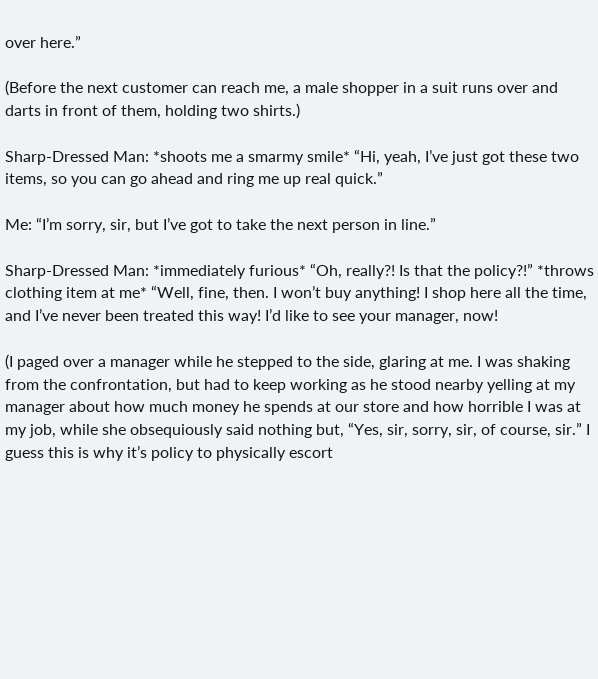over here.”

(Before the next customer can reach me, a male shopper in a suit runs over and darts in front of them, holding two shirts.)

Sharp-Dressed Man: *shoots me a smarmy smile* “Hi, yeah, I’ve just got these two items, so you can go ahead and ring me up real quick.”

Me: “I’m sorry, sir, but I’ve got to take the next person in line.”

Sharp-Dressed Man: *immediately furious* “Oh, really?! Is that the policy?!” *throws clothing item at me* “Well, fine, then. I won’t buy anything! I shop here all the time, and I’ve never been treated this way! I’d like to see your manager, now!

(I paged over a manager while he stepped to the side, glaring at me. I was shaking from the confrontation, but had to keep working as he stood nearby yelling at my manager about how much money he spends at our store and how horrible I was at my job, while she obsequiously said nothing but, “Yes, sir, sorry, sir, of course, sir.” I guess this is why it’s policy to physically escort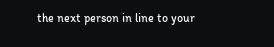the next person in line to your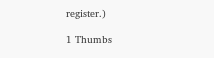register.)

1 Thumbs